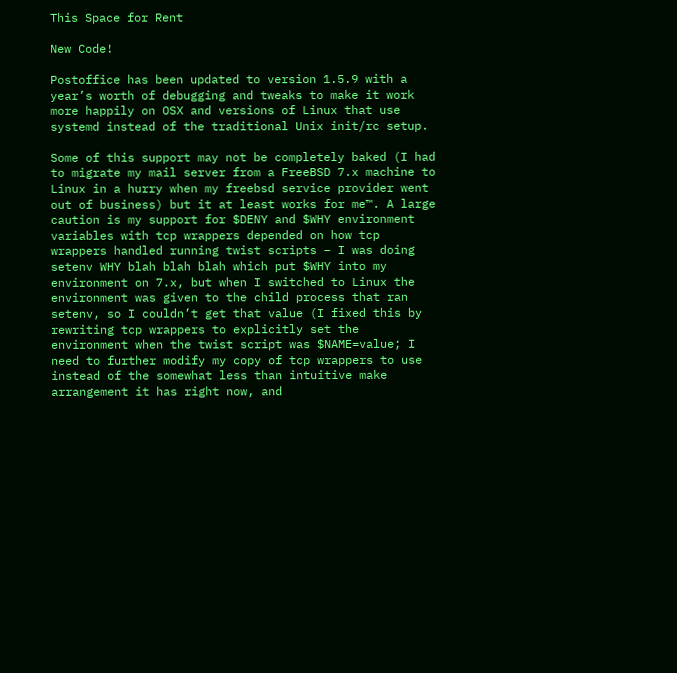This Space for Rent

New Code!

Postoffice has been updated to version 1.5.9 with a year’s worth of debugging and tweaks to make it work more happily on OSX and versions of Linux that use systemd instead of the traditional Unix init/rc setup.

Some of this support may not be completely baked (I had to migrate my mail server from a FreeBSD 7.x machine to Linux in a hurry when my freebsd service provider went out of business) but it at least works for me™. A large caution is my support for $DENY and $WHY environment variables with tcp wrappers depended on how tcp wrappers handled running twist scripts – I was doing setenv WHY blah blah blah which put $WHY into my environment on 7.x, but when I switched to Linux the environment was given to the child process that ran setenv, so I couldn’t get that value (I fixed this by rewriting tcp wrappers to explicitly set the environment when the twist script was $NAME=value; I need to further modify my copy of tcp wrappers to use instead of the somewhat less than intuitive make arrangement it has right now, and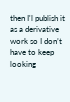then I'l publish it as a derivative work so I don’t have to keep looking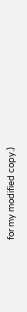for my modified copy.)